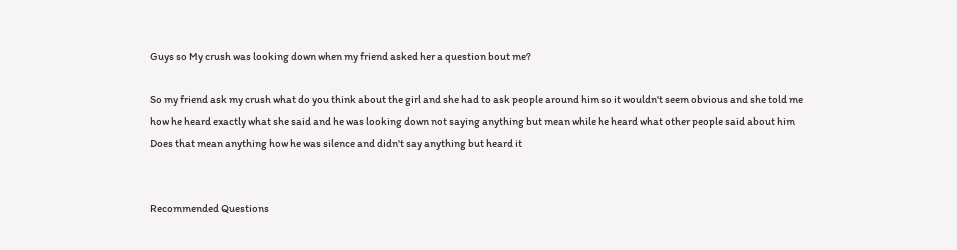Guys so My crush was looking down when my friend asked her a question bout me?

So my friend ask my crush what do you think about the girl and she had to ask people around him so it wouldn't seem obvious and she told me how he heard exactly what she said and he was looking down not saying anything but mean while he heard what other people said about him Does that mean anything how he was silence and didn't say anything but heard it


Recommended Questions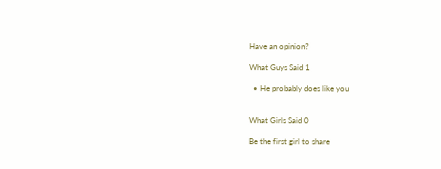Have an opinion?

What Guys Said 1

  • He probably does like you


What Girls Said 0

Be the first girl to share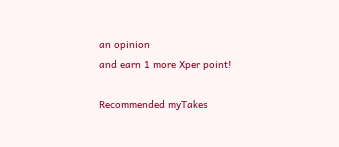an opinion
and earn 1 more Xper point!

Recommended myTakes